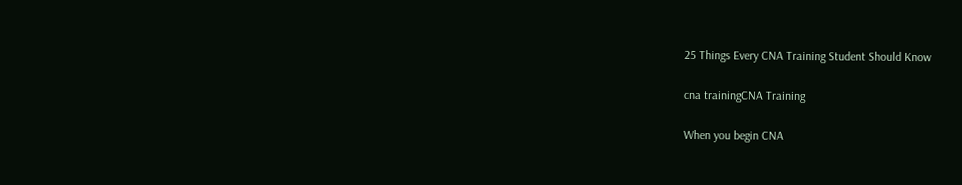25 Things Every CNA Training Student Should Know

cna trainingCNA Training

When you begin CNA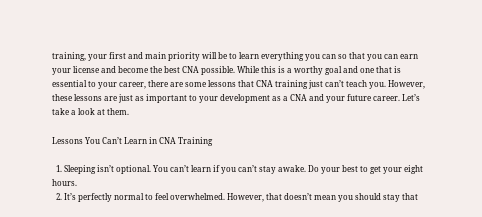training, your first and main priority will be to learn everything you can so that you can earn your license and become the best CNA possible. While this is a worthy goal and one that is essential to your career, there are some lessons that CNA training just can’t teach you. However, these lessons are just as important to your development as a CNA and your future career. Let’s take a look at them.

Lessons You Can’t Learn in CNA Training

  1. Sleeping isn’t optional. You can’t learn if you can’t stay awake. Do your best to get your eight hours.
  2. It’s perfectly normal to feel overwhelmed. However, that doesn’t mean you should stay that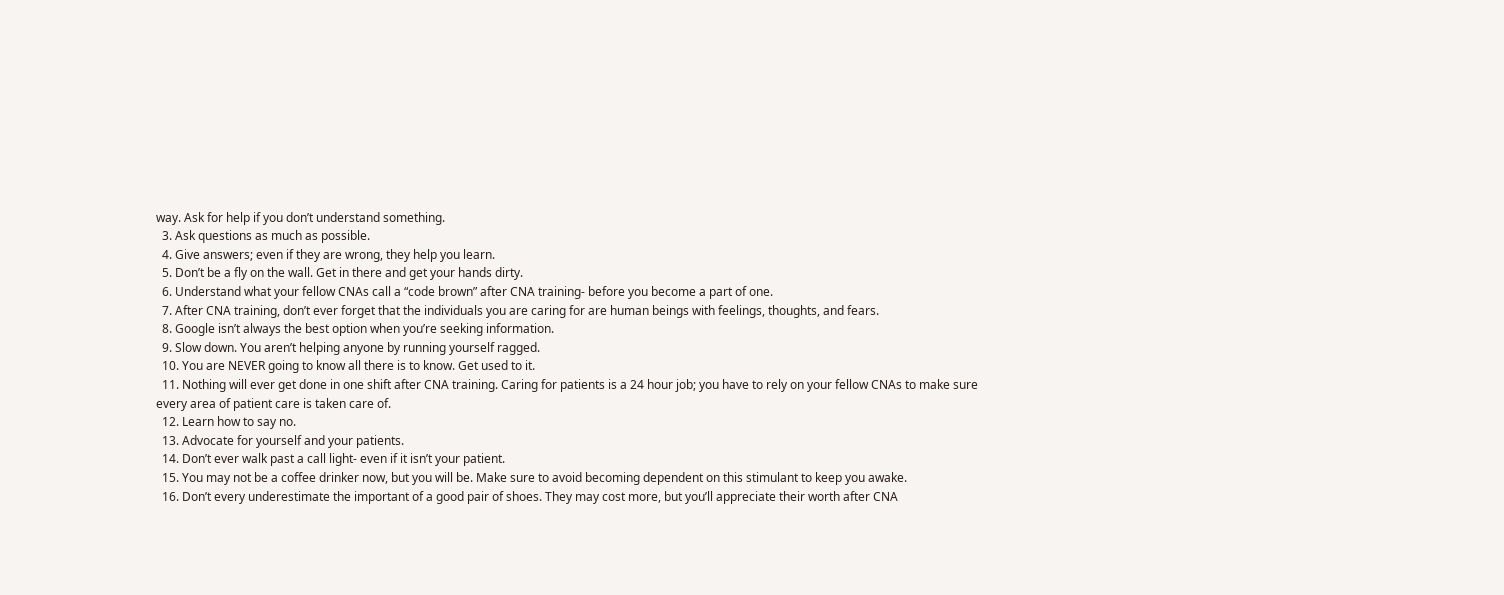way. Ask for help if you don’t understand something.
  3. Ask questions as much as possible.
  4. Give answers; even if they are wrong, they help you learn.
  5. Don’t be a fly on the wall. Get in there and get your hands dirty.
  6. Understand what your fellow CNAs call a “code brown” after CNA training- before you become a part of one.
  7. After CNA training, don’t ever forget that the individuals you are caring for are human beings with feelings, thoughts, and fears.
  8. Google isn’t always the best option when you’re seeking information.
  9. Slow down. You aren’t helping anyone by running yourself ragged.
  10. You are NEVER going to know all there is to know. Get used to it.
  11. Nothing will ever get done in one shift after CNA training. Caring for patients is a 24 hour job; you have to rely on your fellow CNAs to make sure every area of patient care is taken care of.
  12. Learn how to say no.
  13. Advocate for yourself and your patients.
  14. Don’t ever walk past a call light- even if it isn’t your patient.
  15. You may not be a coffee drinker now, but you will be. Make sure to avoid becoming dependent on this stimulant to keep you awake.
  16. Don’t every underestimate the important of a good pair of shoes. They may cost more, but you’ll appreciate their worth after CNA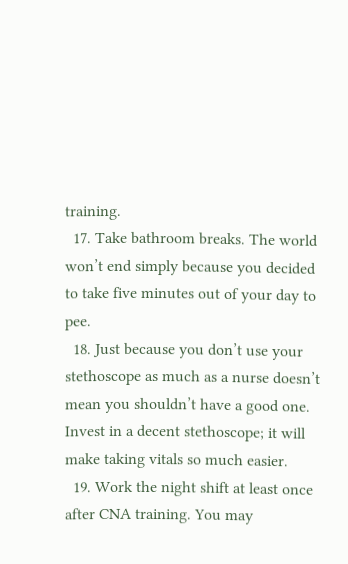training.
  17. Take bathroom breaks. The world won’t end simply because you decided to take five minutes out of your day to pee.
  18. Just because you don’t use your stethoscope as much as a nurse doesn’t mean you shouldn’t have a good one. Invest in a decent stethoscope; it will make taking vitals so much easier.
  19. Work the night shift at least once after CNA training. You may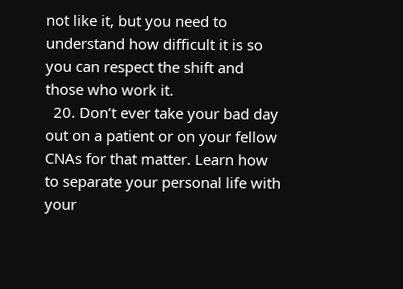not like it, but you need to understand how difficult it is so you can respect the shift and those who work it.
  20. Don’t ever take your bad day out on a patient or on your fellow CNAs for that matter. Learn how to separate your personal life with your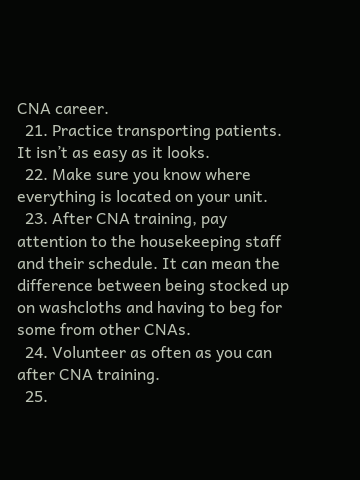CNA career.
  21. Practice transporting patients. It isn’t as easy as it looks.
  22. Make sure you know where everything is located on your unit.
  23. After CNA training, pay attention to the housekeeping staff and their schedule. It can mean the difference between being stocked up on washcloths and having to beg for some from other CNAs.
  24. Volunteer as often as you can after CNA training.
  25.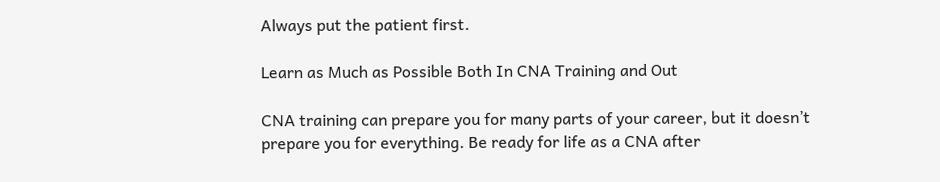Always put the patient first.

Learn as Much as Possible Both In CNA Training and Out

CNA training can prepare you for many parts of your career, but it doesn’t prepare you for everything. Be ready for life as a CNA after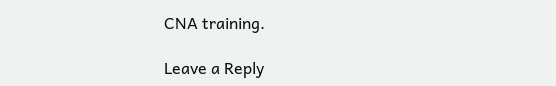CNA training.

Leave a Reply